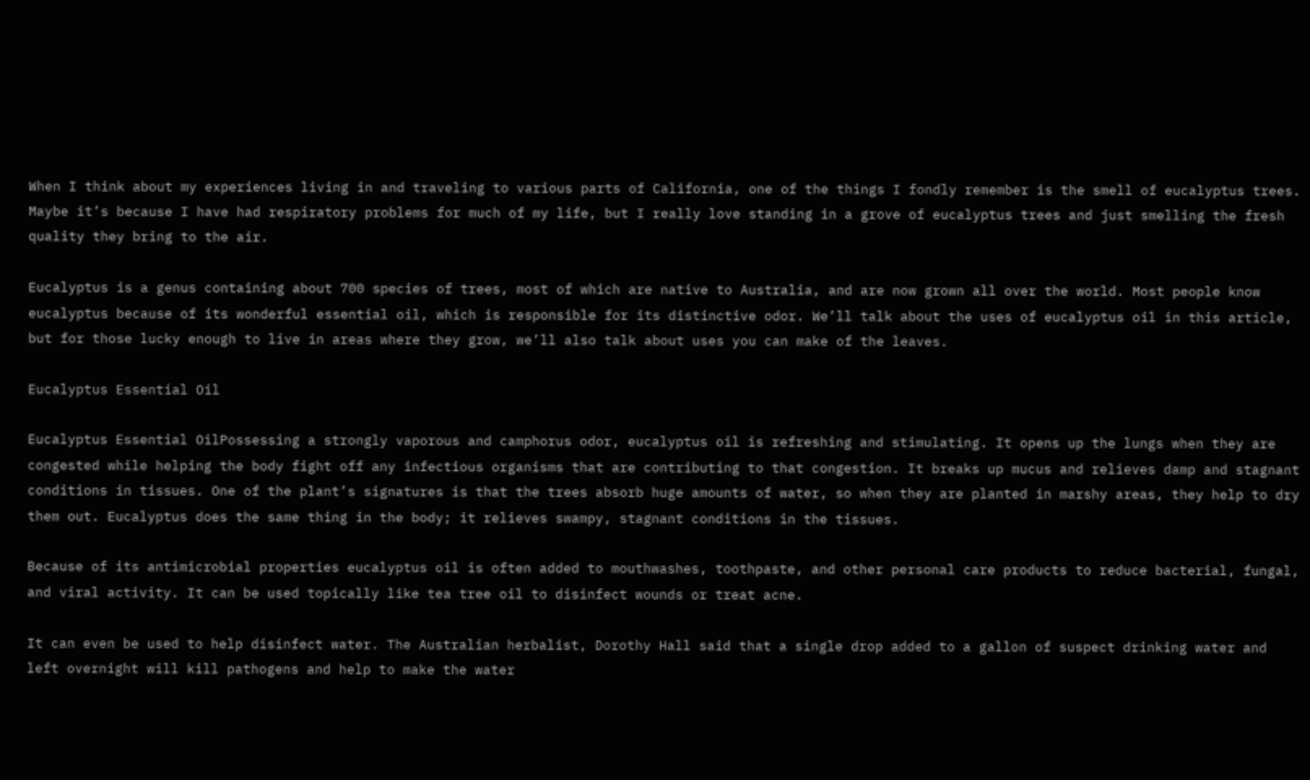When I think about my experiences living in and traveling to various parts of California, one of the things I fondly remember is the smell of eucalyptus trees. Maybe it’s because I have had respiratory problems for much of my life, but I really love standing in a grove of eucalyptus trees and just smelling the fresh quality they bring to the air.

Eucalyptus is a genus containing about 700 species of trees, most of which are native to Australia, and are now grown all over the world. Most people know eucalyptus because of its wonderful essential oil, which is responsible for its distinctive odor. We’ll talk about the uses of eucalyptus oil in this article, but for those lucky enough to live in areas where they grow, we’ll also talk about uses you can make of the leaves.

Eucalyptus Essential Oil

Eucalyptus Essential OilPossessing a strongly vaporous and camphorus odor, eucalyptus oil is refreshing and stimulating. It opens up the lungs when they are congested while helping the body fight off any infectious organisms that are contributing to that congestion. It breaks up mucus and relieves damp and stagnant conditions in tissues. One of the plant’s signatures is that the trees absorb huge amounts of water, so when they are planted in marshy areas, they help to dry them out. Eucalyptus does the same thing in the body; it relieves swampy, stagnant conditions in the tissues.

Because of its antimicrobial properties eucalyptus oil is often added to mouthwashes, toothpaste, and other personal care products to reduce bacterial, fungal, and viral activity. It can be used topically like tea tree oil to disinfect wounds or treat acne.

It can even be used to help disinfect water. The Australian herbalist, Dorothy Hall said that a single drop added to a gallon of suspect drinking water and left overnight will kill pathogens and help to make the water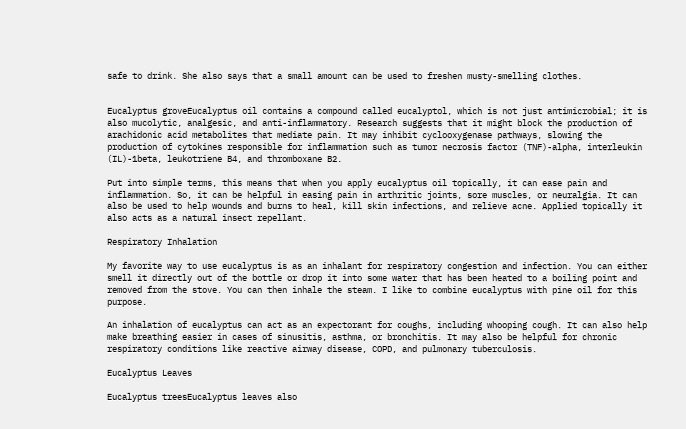safe to drink. She also says that a small amount can be used to freshen musty-smelling clothes.


Eucalyptus groveEucalyptus oil contains a compound called eucalyptol, which is not just antimicrobial; it is also mucolytic, analgesic, and anti-inflammatory. Research suggests that it might block the production of arachidonic acid metabolites that mediate pain. It may inhibit cyclooxygenase pathways, slowing the production of cytokines responsible for inflammation such as tumor necrosis factor (TNF)-alpha, interleukin (IL)-1beta, leukotriene B4, and thromboxane B2.

Put into simple terms, this means that when you apply eucalyptus oil topically, it can ease pain and inflammation. So, it can be helpful in easing pain in arthritic joints, sore muscles, or neuralgia. It can also be used to help wounds and burns to heal, kill skin infections, and relieve acne. Applied topically it also acts as a natural insect repellant.

Respiratory Inhalation

My favorite way to use eucalyptus is as an inhalant for respiratory congestion and infection. You can either smell it directly out of the bottle or drop it into some water that has been heated to a boiling point and removed from the stove. You can then inhale the steam. I like to combine eucalyptus with pine oil for this purpose.

An inhalation of eucalyptus can act as an expectorant for coughs, including whooping cough. It can also help make breathing easier in cases of sinusitis, asthma, or bronchitis. It may also be helpful for chronic respiratory conditions like reactive airway disease, COPD, and pulmonary tuberculosis.

Eucalyptus Leaves

Eucalyptus treesEucalyptus leaves also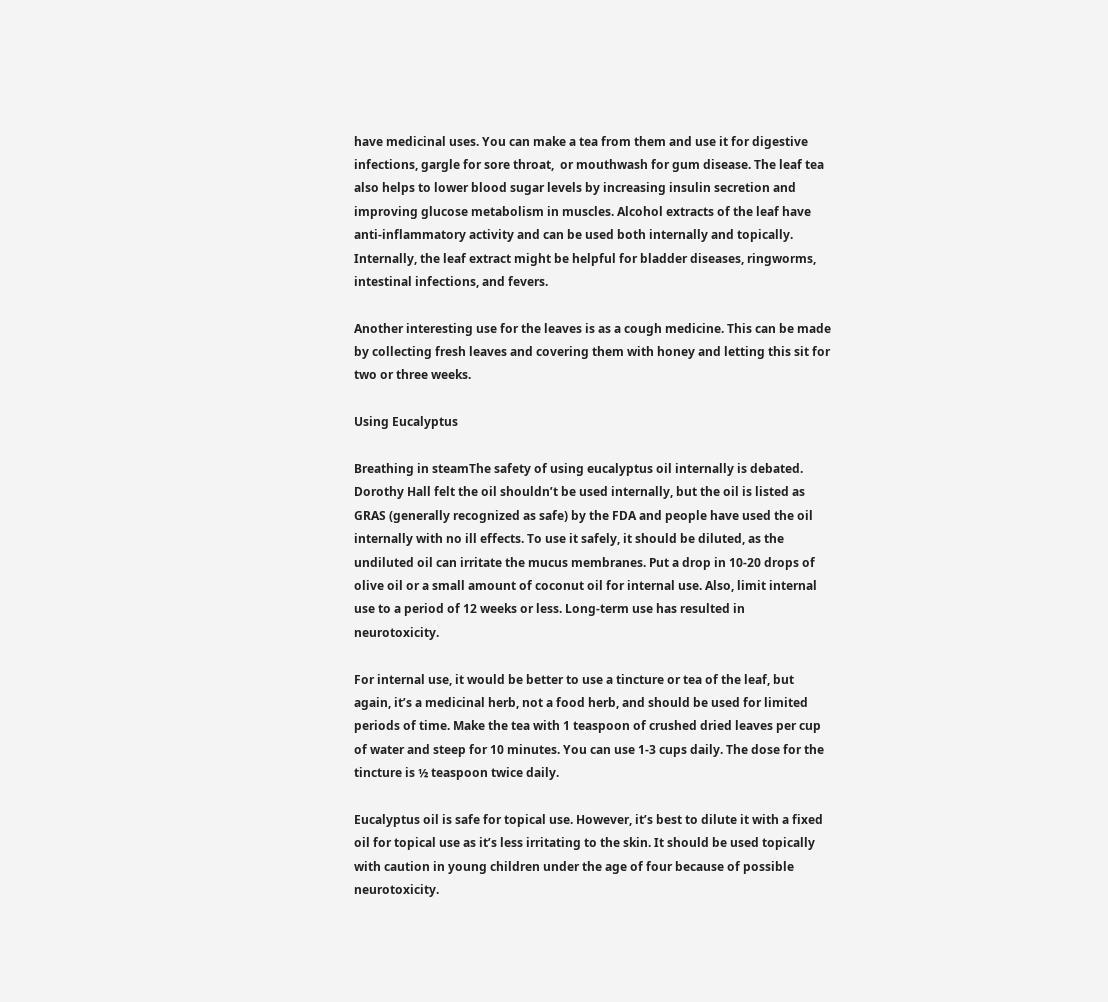have medicinal uses. You can make a tea from them and use it for digestive infections, gargle for sore throat,  or mouthwash for gum disease. The leaf tea also helps to lower blood sugar levels by increasing insulin secretion and improving glucose metabolism in muscles. Alcohol extracts of the leaf have anti-inflammatory activity and can be used both internally and topically. Internally, the leaf extract might be helpful for bladder diseases, ringworms, intestinal infections, and fevers.

Another interesting use for the leaves is as a cough medicine. This can be made by collecting fresh leaves and covering them with honey and letting this sit for two or three weeks.

Using Eucalyptus

Breathing in steamThe safety of using eucalyptus oil internally is debated. Dorothy Hall felt the oil shouldn’t be used internally, but the oil is listed as GRAS (generally recognized as safe) by the FDA and people have used the oil internally with no ill effects. To use it safely, it should be diluted, as the undiluted oil can irritate the mucus membranes. Put a drop in 10-20 drops of olive oil or a small amount of coconut oil for internal use. Also, limit internal use to a period of 12 weeks or less. Long-term use has resulted in neurotoxicity.

For internal use, it would be better to use a tincture or tea of the leaf, but again, it’s a medicinal herb, not a food herb, and should be used for limited periods of time. Make the tea with 1 teaspoon of crushed dried leaves per cup of water and steep for 10 minutes. You can use 1-3 cups daily. The dose for the tincture is ½ teaspoon twice daily.

Eucalyptus oil is safe for topical use. However, it’s best to dilute it with a fixed oil for topical use as it’s less irritating to the skin. It should be used topically with caution in young children under the age of four because of possible neurotoxicity.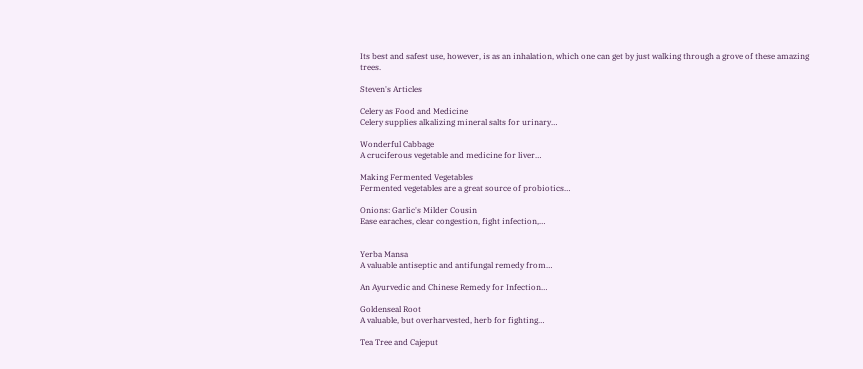Its best and safest use, however, is as an inhalation, which one can get by just walking through a grove of these amazing trees.

Steven's Articles

Celery as Food and Medicine
Celery supplies alkalizing mineral salts for urinary…

Wonderful Cabbage
A cruciferous vegetable and medicine for liver…

Making Fermented Vegetables
Fermented vegetables are a great source of probiotics…

Onions: Garlic's Milder Cousin
Ease earaches, clear congestion, fight infection,…


Yerba Mansa
A valuable antiseptic and antifungal remedy from…

An Ayurvedic and Chinese Remedy for Infection…

Goldenseal Root
A valuable, but overharvested, herb for fighting…

Tea Tree and Cajeput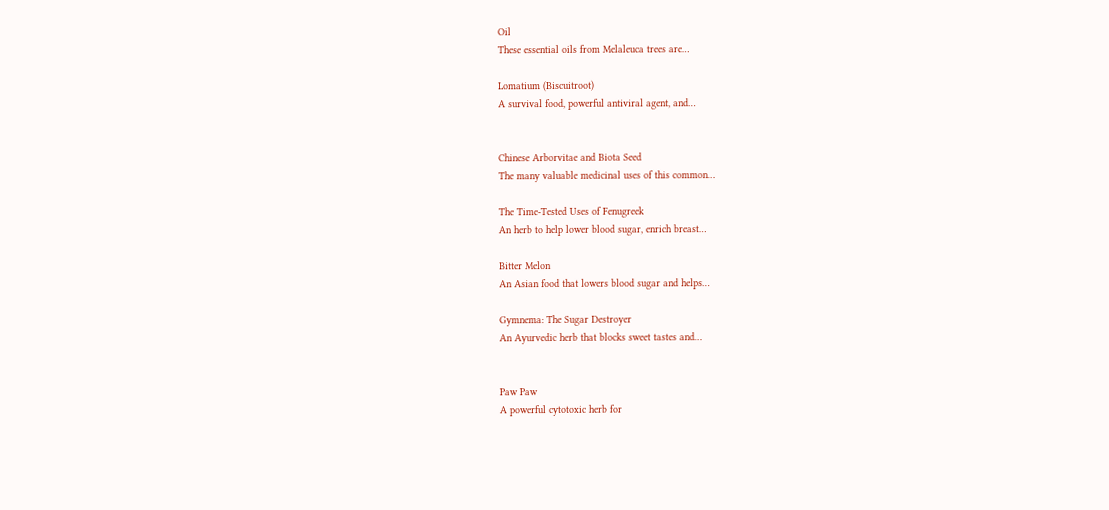Oil
These essential oils from Melaleuca trees are…

Lomatium (Biscuitroot)
A survival food, powerful antiviral agent, and…


Chinese Arborvitae and Biota Seed
The many valuable medicinal uses of this common…

The Time-Tested Uses of Fenugreek
An herb to help lower blood sugar, enrich breast…

Bitter Melon
An Asian food that lowers blood sugar and helps…

Gymnema: The Sugar Destroyer
An Ayurvedic herb that blocks sweet tastes and…


Paw Paw
A powerful cytotoxic herb for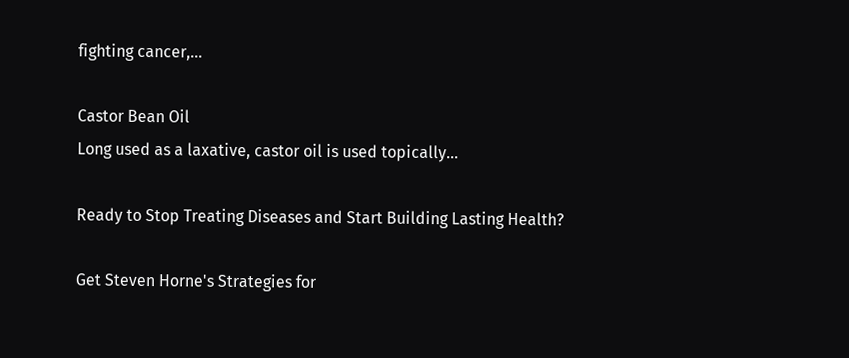fighting cancer,…

Castor Bean Oil
Long used as a laxative, castor oil is used topically…

Ready to Stop Treating Diseases and Start Building Lasting Health?

Get Steven Horne's Strategies for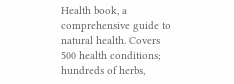Health book, a comprehensive guide to natural health. Covers 500 health conditions; hundreds of herbs,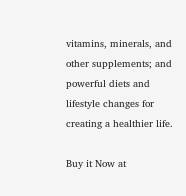vitamins, minerals, and other supplements; and powerful diets and lifestyle changes for creating a healthier life.

Buy it Now at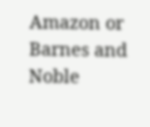Amazon or Barnes and Noble